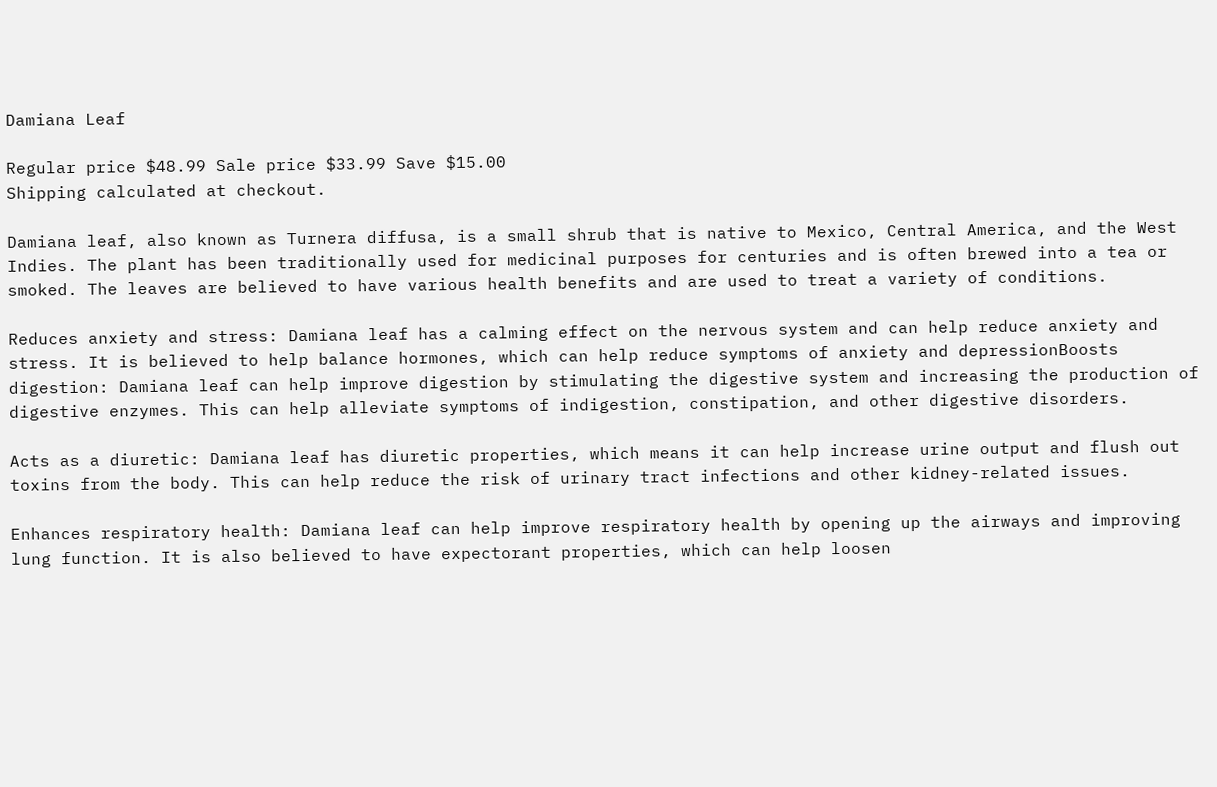Damiana Leaf

Regular price $48.99 Sale price $33.99 Save $15.00
Shipping calculated at checkout.

Damiana leaf, also known as Turnera diffusa, is a small shrub that is native to Mexico, Central America, and the West Indies. The plant has been traditionally used for medicinal purposes for centuries and is often brewed into a tea or smoked. The leaves are believed to have various health benefits and are used to treat a variety of conditions.

Reduces anxiety and stress: Damiana leaf has a calming effect on the nervous system and can help reduce anxiety and stress. It is believed to help balance hormones, which can help reduce symptoms of anxiety and depressionBoosts digestion: Damiana leaf can help improve digestion by stimulating the digestive system and increasing the production of digestive enzymes. This can help alleviate symptoms of indigestion, constipation, and other digestive disorders.

Acts as a diuretic: Damiana leaf has diuretic properties, which means it can help increase urine output and flush out toxins from the body. This can help reduce the risk of urinary tract infections and other kidney-related issues.

Enhances respiratory health: Damiana leaf can help improve respiratory health by opening up the airways and improving lung function. It is also believed to have expectorant properties, which can help loosen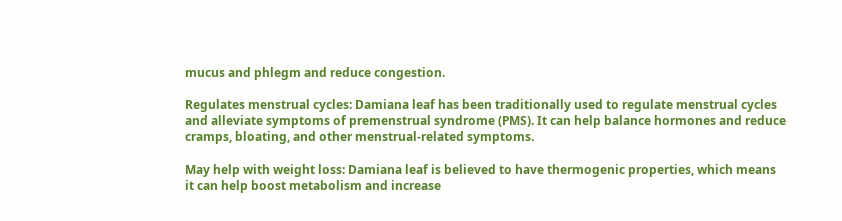mucus and phlegm and reduce congestion.

Regulates menstrual cycles: Damiana leaf has been traditionally used to regulate menstrual cycles and alleviate symptoms of premenstrual syndrome (PMS). It can help balance hormones and reduce cramps, bloating, and other menstrual-related symptoms.

May help with weight loss: Damiana leaf is believed to have thermogenic properties, which means it can help boost metabolism and increase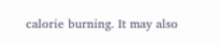calorie burning. It may also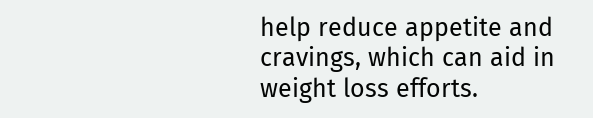help reduce appetite and cravings, which can aid in weight loss efforts.